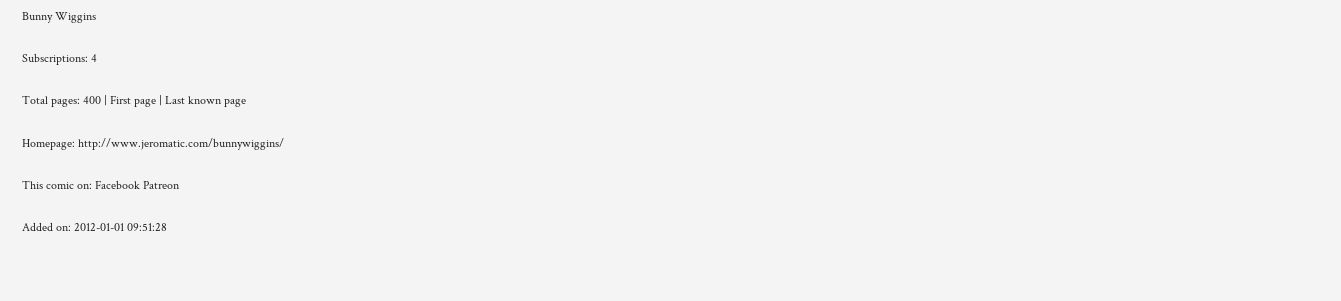Bunny Wiggins

Subscriptions: 4

Total pages: 400 | First page | Last known page

Homepage: http://www.jeromatic.com/bunnywiggins/

This comic on: Facebook Patreon

Added on: 2012-01-01 09:51:28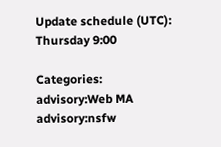Update schedule (UTC): Thursday 9:00

Categories: advisory:Web MA advisory:nsfw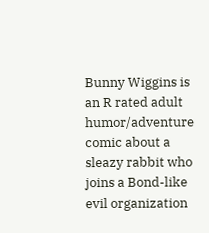Bunny Wiggins is an R rated adult humor/adventure comic about a sleazy rabbit who joins a Bond-like evil organization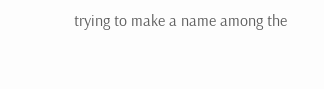trying to make a name among the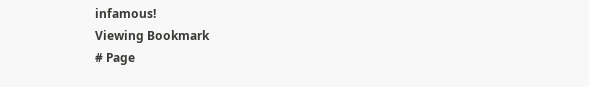infamous!
Viewing Bookmark
# Page